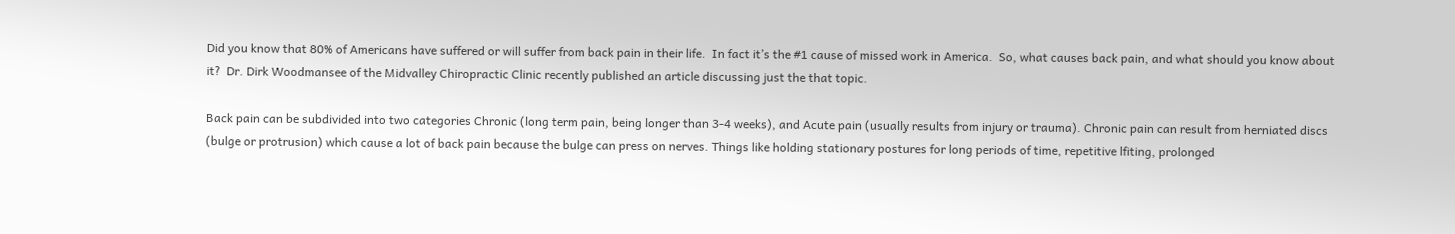Did you know that 80% of Americans have suffered or will suffer from back pain in their life.  In fact it’s the #1 cause of missed work in America.  So, what causes back pain, and what should you know about it?  Dr. Dirk Woodmansee of the Midvalley Chiropractic Clinic recently published an article discussing just the that topic.

Back pain can be subdivided into two categories Chronic (long term pain, being longer than 3-4 weeks), and Acute pain (usually results from injury or trauma). Chronic pain can result from herniated discs (bulge or protrusion) which cause a lot of back pain because the bulge can press on nerves. Things like holding stationary postures for long periods of time, repetitive lfiting, prolonged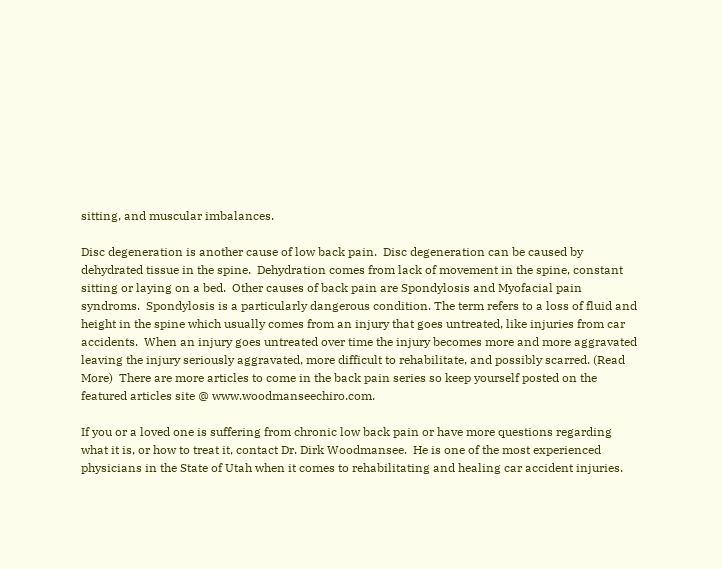sitting, and muscular imbalances.

Disc degeneration is another cause of low back pain.  Disc degeneration can be caused by dehydrated tissue in the spine.  Dehydration comes from lack of movement in the spine, constant sitting or laying on a bed.  Other causes of back pain are Spondylosis and Myofacial pain syndroms.  Spondylosis is a particularly dangerous condition. The term refers to a loss of fluid and height in the spine which usually comes from an injury that goes untreated, like injuries from car accidents.  When an injury goes untreated over time the injury becomes more and more aggravated leaving the injury seriously aggravated, more difficult to rehabilitate, and possibly scarred. (Read More)  There are more articles to come in the back pain series so keep yourself posted on the featured articles site @ www.woodmanseechiro.com.

If you or a loved one is suffering from chronic low back pain or have more questions regarding what it is, or how to treat it, contact Dr. Dirk Woodmansee.  He is one of the most experienced physicians in the State of Utah when it comes to rehabilitating and healing car accident injuries.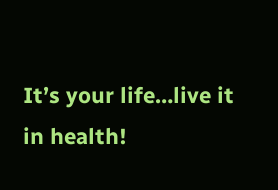It’s your life…live it in health!